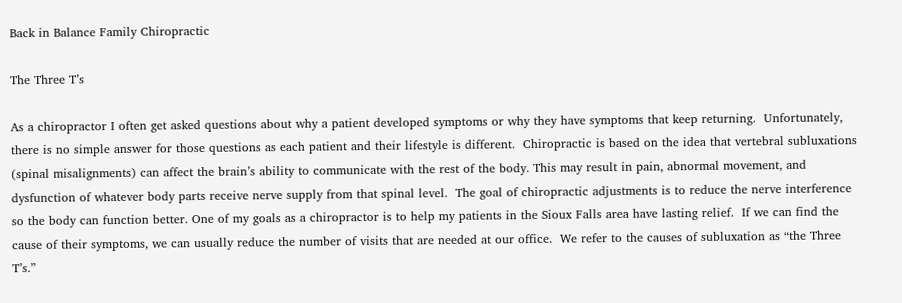Back in Balance Family Chiropractic

The Three T’s

As a chiropractor I often get asked questions about why a patient developed symptoms or why they have symptoms that keep returning.  Unfortunately, there is no simple answer for those questions as each patient and their lifestyle is different.  Chiropractic is based on the idea that vertebral subluxations (spinal misalignments) can affect the brain’s ability to communicate with the rest of the body. This may result in pain, abnormal movement, and dysfunction of whatever body parts receive nerve supply from that spinal level.  The goal of chiropractic adjustments is to reduce the nerve interference so the body can function better. One of my goals as a chiropractor is to help my patients in the Sioux Falls area have lasting relief.  If we can find the cause of their symptoms, we can usually reduce the number of visits that are needed at our office.  We refer to the causes of subluxation as “the Three T’s.”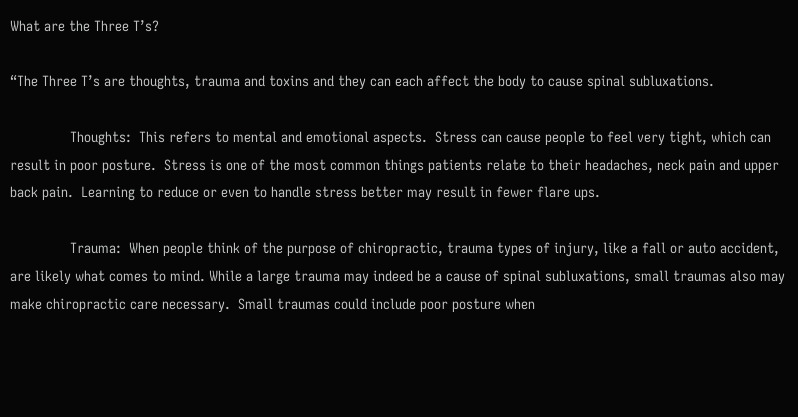What are the Three T’s?

“The Three T’s are thoughts, trauma and toxins and they can each affect the body to cause spinal subluxations.

               Thoughts:  This refers to mental and emotional aspects.  Stress can cause people to feel very tight, which can result in poor posture.  Stress is one of the most common things patients relate to their headaches, neck pain and upper back pain.  Learning to reduce or even to handle stress better may result in fewer flare ups.

               Trauma:  When people think of the purpose of chiropractic, trauma types of injury, like a fall or auto accident, are likely what comes to mind. While a large trauma may indeed be a cause of spinal subluxations, small traumas also may make chiropractic care necessary.  Small traumas could include poor posture when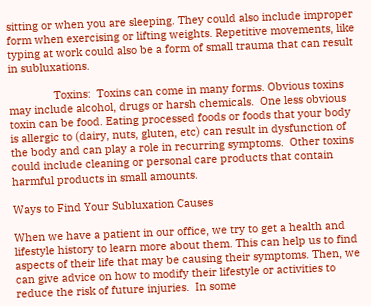sitting or when you are sleeping. They could also include improper form when exercising or lifting weights. Repetitive movements, like typing at work could also be a form of small trauma that can result in subluxations.

               Toxins:  Toxins can come in many forms. Obvious toxins may include alcohol, drugs or harsh chemicals.  One less obvious toxin can be food. Eating processed foods or foods that your body is allergic to (dairy, nuts, gluten, etc) can result in dysfunction of the body and can play a role in recurring symptoms.  Other toxins could include cleaning or personal care products that contain harmful products in small amounts.

Ways to Find Your Subluxation Causes

When we have a patient in our office, we try to get a health and lifestyle history to learn more about them. This can help us to find aspects of their life that may be causing their symptoms. Then, we can give advice on how to modify their lifestyle or activities to reduce the risk of future injuries.  In some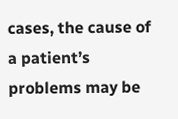cases, the cause of a patient’s problems may be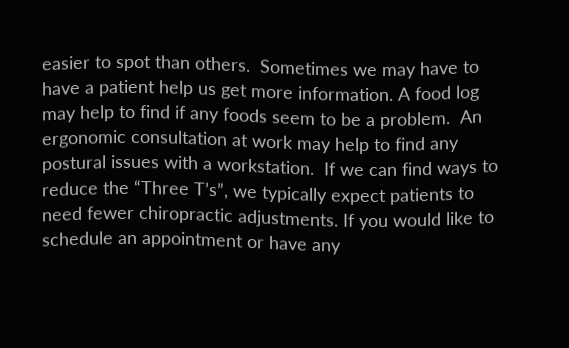easier to spot than others.  Sometimes we may have to have a patient help us get more information. A food log may help to find if any foods seem to be a problem.  An ergonomic consultation at work may help to find any postural issues with a workstation.  If we can find ways to reduce the “Three T’s”, we typically expect patients to need fewer chiropractic adjustments. If you would like to schedule an appointment or have any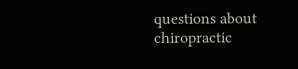questions about chiropractic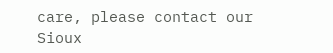care, please contact our Sioux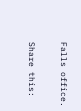Falls office.

Share this: